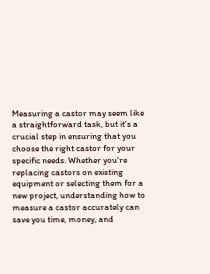Measuring a castor may seem like a straightforward task, but it's a crucial step in ensuring that you choose the right castor for your specific needs. Whether you're replacing castors on existing equipment or selecting them for a new project, understanding how to measure a castor accurately can save you time, money, and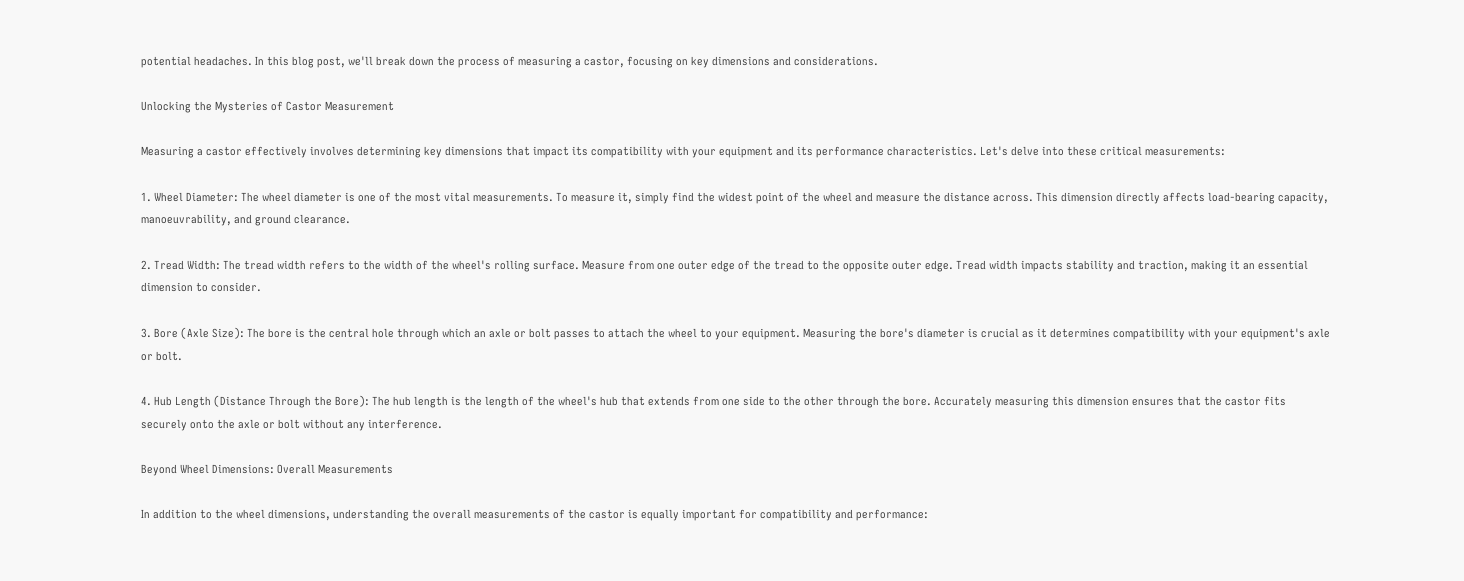potential headaches. In this blog post, we'll break down the process of measuring a castor, focusing on key dimensions and considerations.

Unlocking the Mysteries of Castor Measurement

Measuring a castor effectively involves determining key dimensions that impact its compatibility with your equipment and its performance characteristics. Let's delve into these critical measurements:

1. Wheel Diameter: The wheel diameter is one of the most vital measurements. To measure it, simply find the widest point of the wheel and measure the distance across. This dimension directly affects load-bearing capacity, manoeuvrability, and ground clearance.

2. Tread Width: The tread width refers to the width of the wheel's rolling surface. Measure from one outer edge of the tread to the opposite outer edge. Tread width impacts stability and traction, making it an essential dimension to consider.

3. Bore (Axle Size): The bore is the central hole through which an axle or bolt passes to attach the wheel to your equipment. Measuring the bore's diameter is crucial as it determines compatibility with your equipment's axle or bolt.

4. Hub Length (Distance Through the Bore): The hub length is the length of the wheel's hub that extends from one side to the other through the bore. Accurately measuring this dimension ensures that the castor fits securely onto the axle or bolt without any interference.

Beyond Wheel Dimensions: Overall Measurements

In addition to the wheel dimensions, understanding the overall measurements of the castor is equally important for compatibility and performance: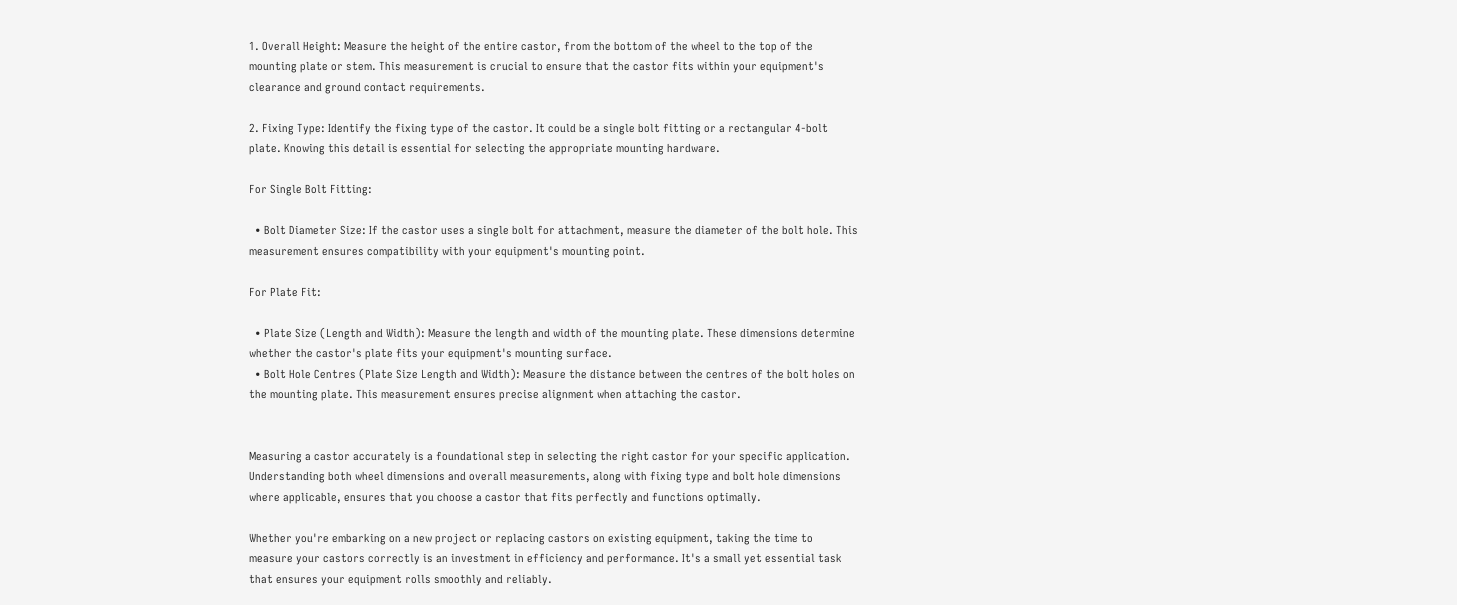1. Overall Height: Measure the height of the entire castor, from the bottom of the wheel to the top of the mounting plate or stem. This measurement is crucial to ensure that the castor fits within your equipment's clearance and ground contact requirements.

2. Fixing Type: Identify the fixing type of the castor. It could be a single bolt fitting or a rectangular 4-bolt plate. Knowing this detail is essential for selecting the appropriate mounting hardware.

For Single Bolt Fitting:

  • Bolt Diameter Size: If the castor uses a single bolt for attachment, measure the diameter of the bolt hole. This measurement ensures compatibility with your equipment's mounting point.

For Plate Fit:

  • Plate Size (Length and Width): Measure the length and width of the mounting plate. These dimensions determine whether the castor's plate fits your equipment's mounting surface.
  • Bolt Hole Centres (Plate Size Length and Width): Measure the distance between the centres of the bolt holes on the mounting plate. This measurement ensures precise alignment when attaching the castor.


Measuring a castor accurately is a foundational step in selecting the right castor for your specific application. Understanding both wheel dimensions and overall measurements, along with fixing type and bolt hole dimensions where applicable, ensures that you choose a castor that fits perfectly and functions optimally.

Whether you're embarking on a new project or replacing castors on existing equipment, taking the time to measure your castors correctly is an investment in efficiency and performance. It's a small yet essential task that ensures your equipment rolls smoothly and reliably.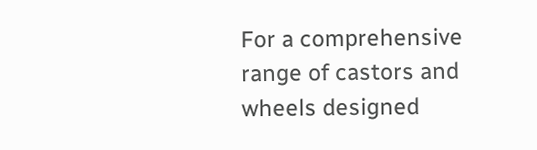For a comprehensive range of castors and wheels designed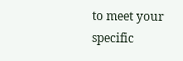to meet your specific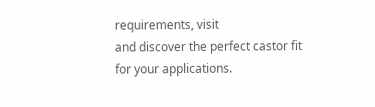requirements, visit
and discover the perfect castor fit for your applications.